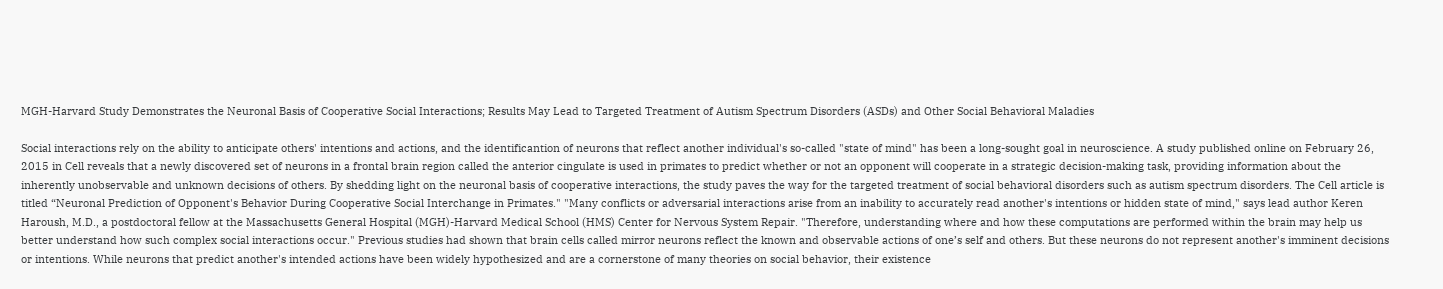MGH-Harvard Study Demonstrates the Neuronal Basis of Cooperative Social Interactions; Results May Lead to Targeted Treatment of Autism Spectrum Disorders (ASDs) and Other Social Behavioral Maladies

Social interactions rely on the ability to anticipate others' intentions and actions, and the identificantion of neurons that reflect another individual's so-called "state of mind" has been a long-sought goal in neuroscience. A study published online on February 26, 2015 in Cell reveals that a newly discovered set of neurons in a frontal brain region called the anterior cingulate is used in primates to predict whether or not an opponent will cooperate in a strategic decision-making task, providing information about the inherently unobservable and unknown decisions of others. By shedding light on the neuronal basis of cooperative interactions, the study paves the way for the targeted treatment of social behavioral disorders such as autism spectrum disorders. The Cell article is titled “Neuronal Prediction of Opponent's Behavior During Cooperative Social Interchange in Primates." "Many conflicts or adversarial interactions arise from an inability to accurately read another's intentions or hidden state of mind," says lead author Keren Haroush, M.D., a postdoctoral fellow at the Massachusetts General Hospital (MGH)-Harvard Medical School (HMS) Center for Nervous System Repair. "Therefore, understanding where and how these computations are performed within the brain may help us better understand how such complex social interactions occur." Previous studies had shown that brain cells called mirror neurons reflect the known and observable actions of one’s self and others. But these neurons do not represent another's imminent decisions or intentions. While neurons that predict another's intended actions have been widely hypothesized and are a cornerstone of many theories on social behavior, their existence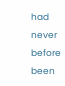had never before been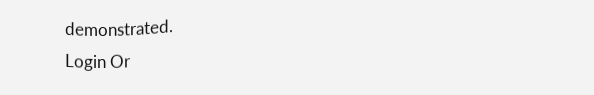demonstrated.
Login Or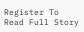Register To Read Full Story